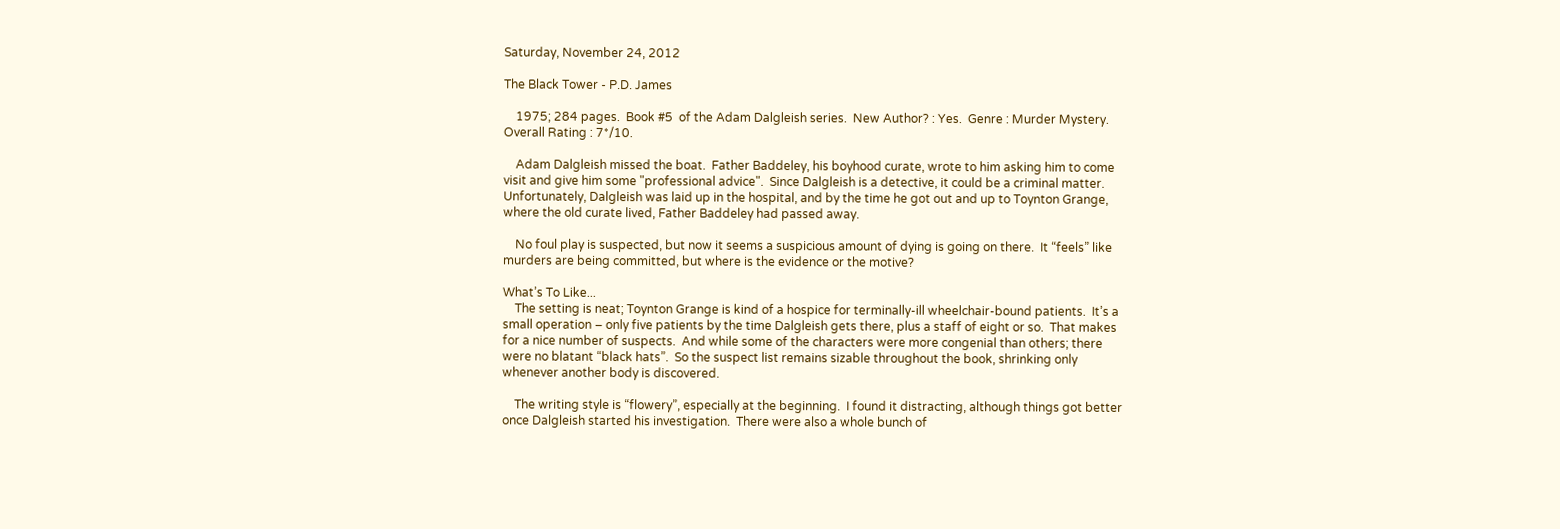Saturday, November 24, 2012

The Black Tower - P.D. James

    1975; 284 pages.  Book #5  of the Adam Dalgleish series.  New Author? : Yes.  Genre : Murder Mystery.  Overall Rating : 7*/10.

    Adam Dalgleish missed the boat.  Father Baddeley, his boyhood curate, wrote to him asking him to come visit and give him some "professional advice".  Since Dalgleish is a detective, it could be a criminal matter.  Unfortunately, Dalgleish was laid up in the hospital, and by the time he got out and up to Toynton Grange, where the old curate lived, Father Baddeley had passed away.

    No foul play is suspected, but now it seems a suspicious amount of dying is going on there.  It “feels” like murders are being committed, but where is the evidence or the motive?

What’s To Like...
    The setting is neat; Toynton Grange is kind of a hospice for terminally-ill wheelchair-bound patients.  It’s a small operation – only five patients by the time Dalgleish gets there, plus a staff of eight or so.  That makes for a nice number of suspects.  And while some of the characters were more congenial than others; there were no blatant “black hats”.  So the suspect list remains sizable throughout the book, shrinking only whenever another body is discovered.

    The writing style is “flowery”, especially at the beginning.  I found it distracting, although things got better once Dalgleish started his investigation.  There were also a whole bunch of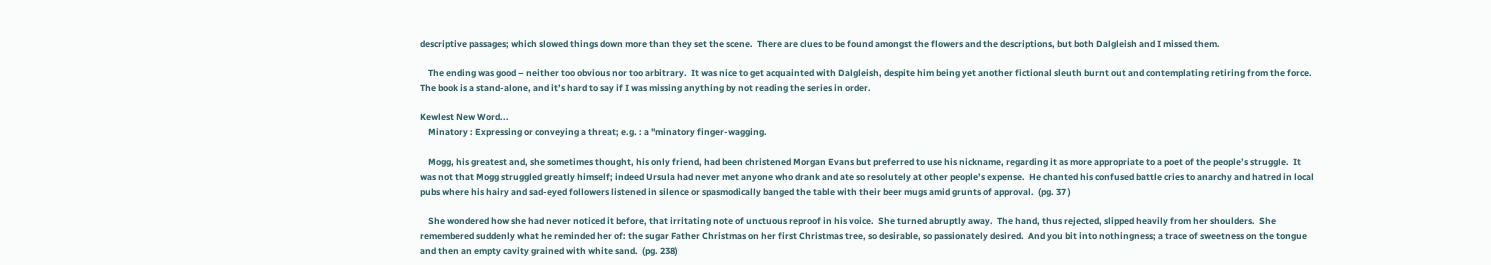descriptive passages; which slowed things down more than they set the scene.  There are clues to be found amongst the flowers and the descriptions, but both Dalgleish and I missed them.

    The ending was good – neither too obvious nor too arbitrary.  It was nice to get acquainted with Dalgleish, despite him being yet another fictional sleuth burnt out and contemplating retiring from the force.  The book is a stand-alone, and it’s hard to say if I was missing anything by not reading the series in order.

Kewlest New Word...
    Minatory : Expressing or conveying a threat; e.g. : a "minatory finger-wagging.

    Mogg, his greatest and, she sometimes thought, his only friend, had been christened Morgan Evans but preferred to use his nickname, regarding it as more appropriate to a poet of the people’s struggle.  It was not that Mogg struggled greatly himself; indeed Ursula had never met anyone who drank and ate so resolutely at other people’s expense.  He chanted his confused battle cries to anarchy and hatred in local pubs where his hairy and sad-eyed followers listened in silence or spasmodically banged the table with their beer mugs amid grunts of approval.  (pg. 37 )

    She wondered how she had never noticed it before, that irritating note of unctuous reproof in his voice.  She turned abruptly away.  The hand, thus rejected, slipped heavily from her shoulders.  She remembered suddenly what he reminded her of: the sugar Father Christmas on her first Christmas tree, so desirable, so passionately desired.  And you bit into nothingness; a trace of sweetness on the tongue and then an empty cavity grained with white sand.  (pg. 238)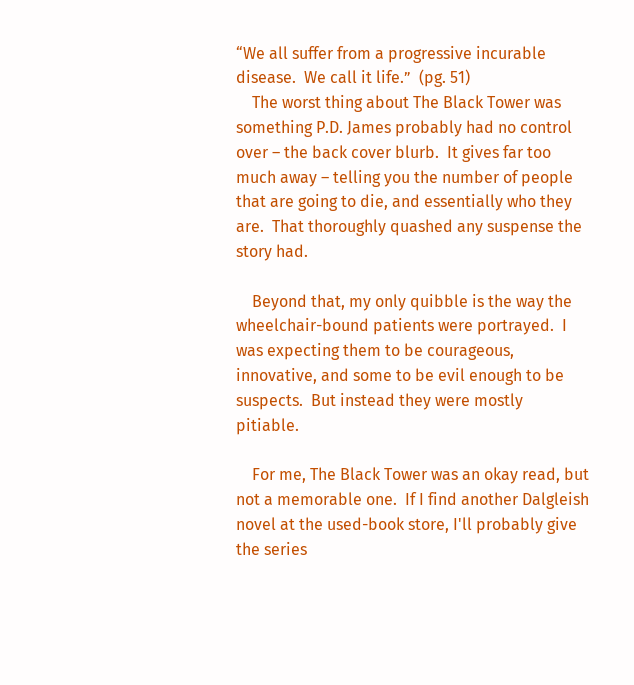“We all suffer from a progressive incurable disease.  We call it life.”  (pg. 51)
    The worst thing about The Black Tower was something P.D. James probably had no control over – the back cover blurb.  It gives far too much away – telling you the number of people that are going to die, and essentially who they are.  That thoroughly quashed any suspense the story had.

    Beyond that, my only quibble is the way the wheelchair-bound patients were portrayed.  I was expecting them to be courageous, innovative, and some to be evil enough to be suspects.  But instead they were mostly pitiable.

    For me, The Black Tower was an okay read, but not a memorable one.  If I find another Dalgleish novel at the used-book store, I'll probably give the series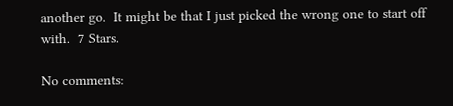another go.  It might be that I just picked the wrong one to start off with.  7 Stars.

No comments: